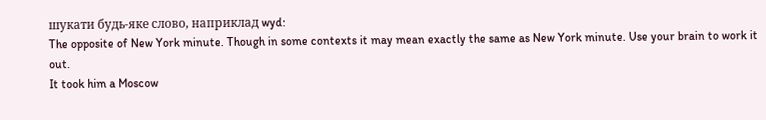шукати будь-яке слово, наприклад wyd:
The opposite of New York minute. Though in some contexts it may mean exactly the same as New York minute. Use your brain to work it out.
It took him a Moscow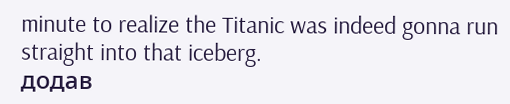minute to realize the Titanic was indeed gonna run straight into that iceberg.
додав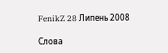FenikZ 28 Липень 2008

Слова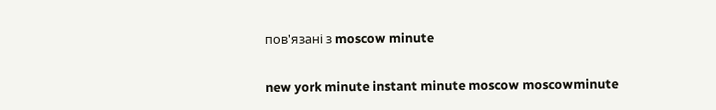пов'язані з moscow minute

new york minute instant minute moscow moscowminute